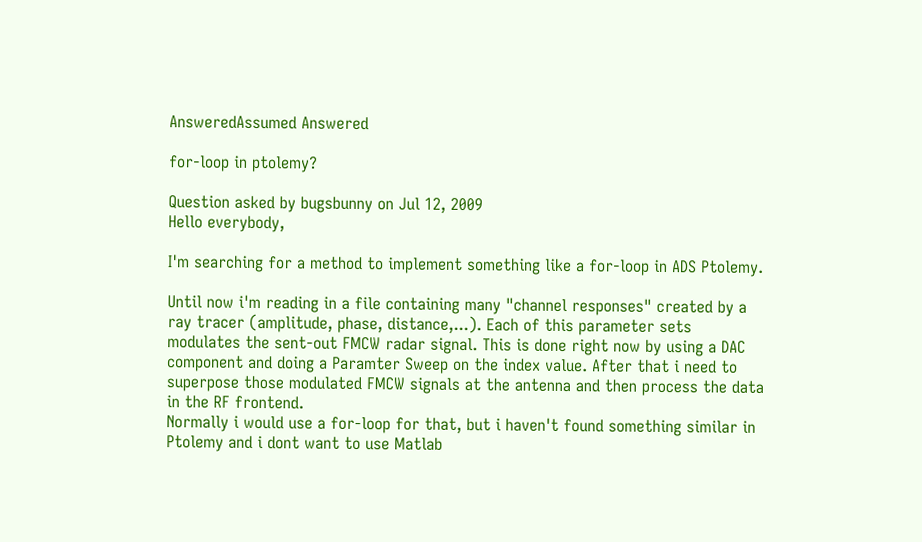AnsweredAssumed Answered

for-loop in ptolemy?

Question asked by bugsbunny on Jul 12, 2009
Hello everybody,

I'm searching for a method to implement something like a for-loop in ADS Ptolemy.

Until now i'm reading in a file containing many "channel responses" created by a ray tracer (amplitude, phase, distance,...). Each of this parameter sets modulates the sent-out FMCW radar signal. This is done right now by using a DAC component and doing a Paramter Sweep on the index value. After that i need to superpose those modulated FMCW signals at the antenna and then process the data in the RF frontend.
Normally i would use a for-loop for that, but i haven't found something similar in Ptolemy and i dont want to use Matlab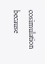cosimulation because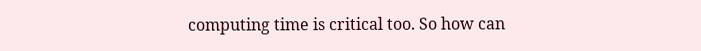computing time is critical too. So how can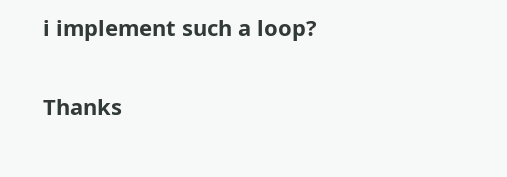i implement such a loop?

Thanks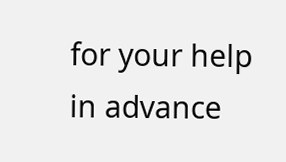for your help in advance